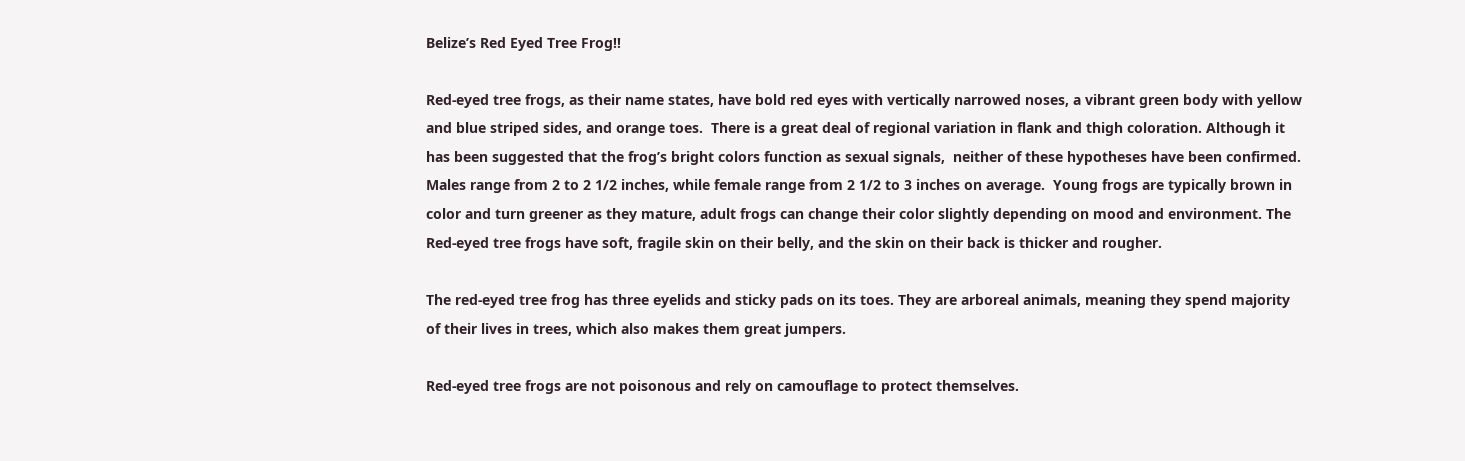Belize’s Red Eyed Tree Frog!!

Red-eyed tree frogs, as their name states, have bold red eyes with vertically narrowed noses, a vibrant green body with yellow and blue striped sides, and orange toes.  There is a great deal of regional variation in flank and thigh coloration. Although it has been suggested that the frog’s bright colors function as sexual signals,  neither of these hypotheses have been confirmed. Males range from 2 to 2 1/2 inches, while female range from 2 1/2 to 3 inches on average.  Young frogs are typically brown in color and turn greener as they mature, adult frogs can change their color slightly depending on mood and environment. The Red-eyed tree frogs have soft, fragile skin on their belly, and the skin on their back is thicker and rougher.

The red-eyed tree frog has three eyelids and sticky pads on its toes. They are arboreal animals, meaning they spend majority of their lives in trees, which also makes them great jumpers.

Red-eyed tree frogs are not poisonous and rely on camouflage to protect themselves.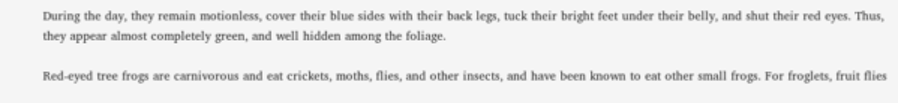During the day, they remain motionless, cover their blue sides with their back legs, tuck their bright feet under their belly, and shut their red eyes. Thus, they appear almost completely green, and well hidden among the foliage.

Red-eyed tree frogs are carnivorous and eat crickets, moths, flies, and other insects, and have been known to eat other small frogs. For froglets, fruit flies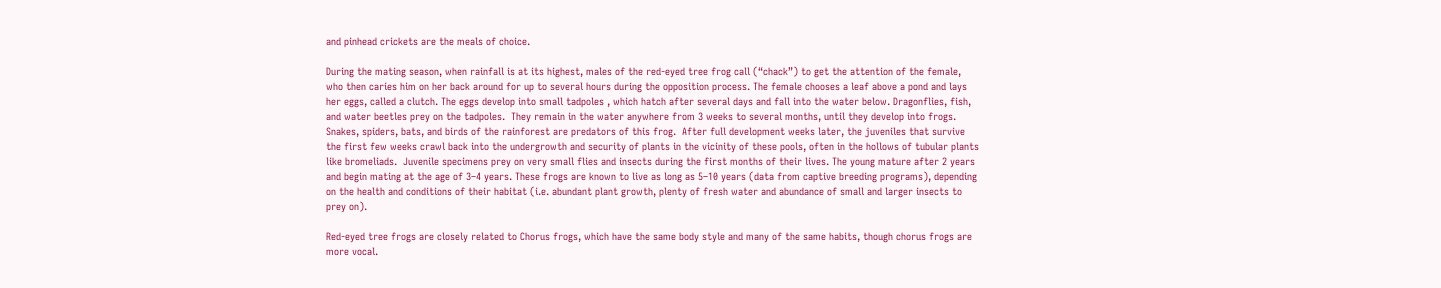and pinhead crickets are the meals of choice.

During the mating season, when rainfall is at its highest, males of the red-eyed tree frog call (“chack”) to get the attention of the female, who then caries him on her back around for up to several hours during the opposition process. The female chooses a leaf above a pond and lays her eggs, called a clutch. The eggs develop into small tadpoles , which hatch after several days and fall into the water below. Dragonflies, fish, and water beetles prey on the tadpoles.  They remain in the water anywhere from 3 weeks to several months, until they develop into frogs.  Snakes, spiders, bats, and birds of the rainforest are predators of this frog.  After full development weeks later, the juveniles that survive the first few weeks crawl back into the undergrowth and security of plants in the vicinity of these pools, often in the hollows of tubular plants like bromeliads.  Juvenile specimens prey on very small flies and insects during the first months of their lives. The young mature after 2 years and begin mating at the age of 3–4 years. These frogs are known to live as long as 5–10 years (data from captive breeding programs), depending on the health and conditions of their habitat (i.e. abundant plant growth, plenty of fresh water and abundance of small and larger insects to prey on).

Red-eyed tree frogs are closely related to Chorus frogs, which have the same body style and many of the same habits, though chorus frogs are more vocal.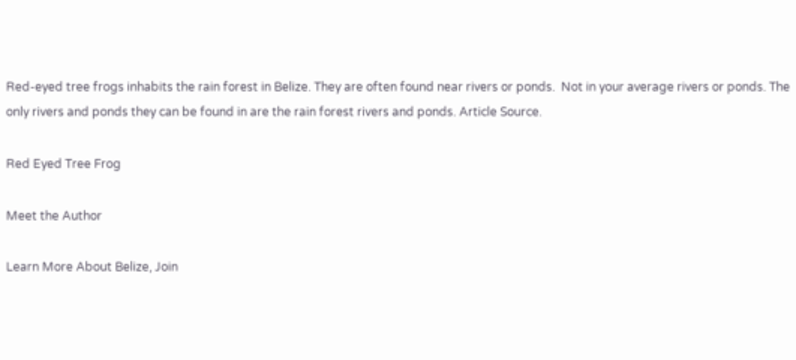Red-eyed tree frogs inhabits the rain forest in Belize. They are often found near rivers or ponds.  Not in your average rivers or ponds. The only rivers and ponds they can be found in are the rain forest rivers and ponds. Article Source.

Red Eyed Tree Frog

Meet the Author

Learn More About Belize, Join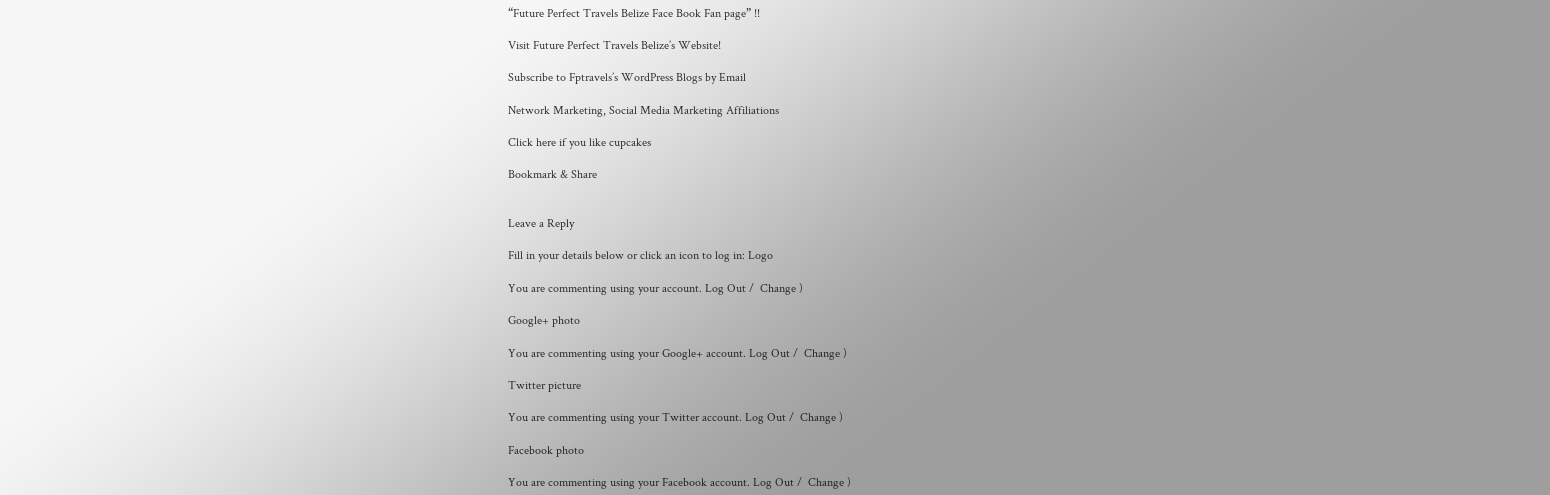“Future Perfect Travels Belize Face Book Fan page” !!

Visit Future Perfect Travels Belize’s Website!

Subscribe to Fptravels’s WordPress Blogs by Email

Network Marketing, Social Media Marketing Affiliations

Click here if you like cupcakes

Bookmark & Share


Leave a Reply

Fill in your details below or click an icon to log in: Logo

You are commenting using your account. Log Out /  Change )

Google+ photo

You are commenting using your Google+ account. Log Out /  Change )

Twitter picture

You are commenting using your Twitter account. Log Out /  Change )

Facebook photo

You are commenting using your Facebook account. Log Out /  Change )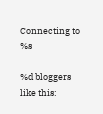Connecting to %s

%d bloggers like this: